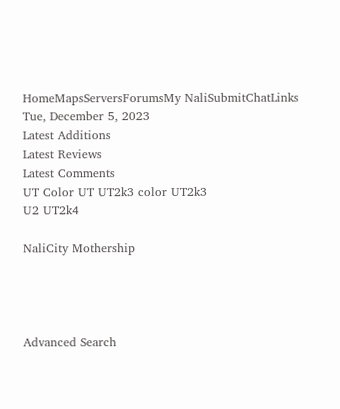HomeMapsServersForumsMy NaliSubmitChatLinks
Tue, December 5, 2023
Latest Additions
Latest Reviews
Latest Comments
UT Color UT UT2k3 color UT2k3
U2 UT2k4

NaliCity Mothership




Advanced Search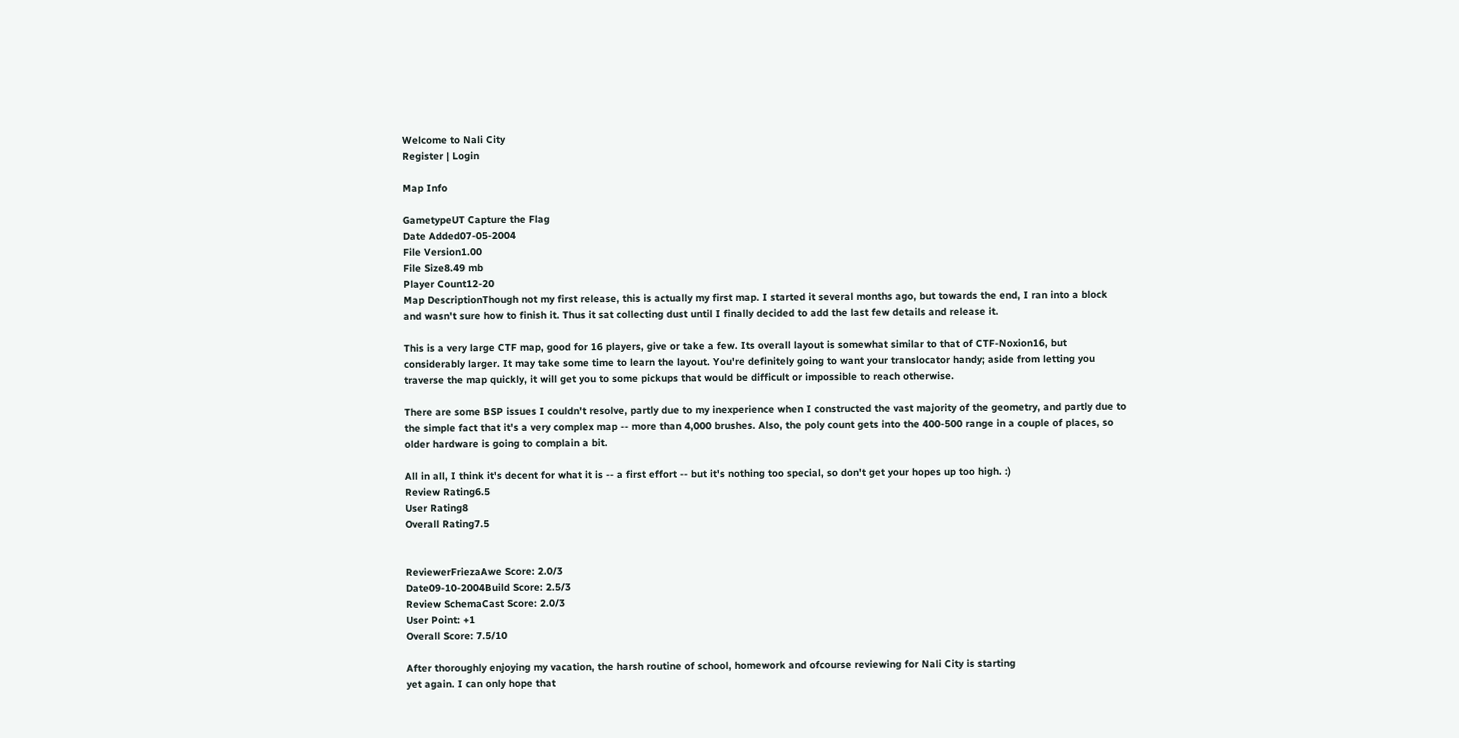Welcome to Nali City
Register | Login

Map Info

GametypeUT Capture the Flag
Date Added07-05-2004
File Version1.00
File Size8.49 mb
Player Count12-20
Map DescriptionThough not my first release, this is actually my first map. I started it several months ago, but towards the end, I ran into a block and wasn't sure how to finish it. Thus it sat collecting dust until I finally decided to add the last few details and release it.

This is a very large CTF map, good for 16 players, give or take a few. Its overall layout is somewhat similar to that of CTF-Noxion16, but considerably larger. It may take some time to learn the layout. You're definitely going to want your translocator handy; aside from letting you traverse the map quickly, it will get you to some pickups that would be difficult or impossible to reach otherwise.

There are some BSP issues I couldn't resolve, partly due to my inexperience when I constructed the vast majority of the geometry, and partly due to the simple fact that it's a very complex map -- more than 4,000 brushes. Also, the poly count gets into the 400-500 range in a couple of places, so older hardware is going to complain a bit.

All in all, I think it's decent for what it is -- a first effort -- but it's nothing too special, so don't get your hopes up too high. :)
Review Rating6.5
User Rating8
Overall Rating7.5


ReviewerFriezaAwe Score: 2.0/3
Date09-10-2004Build Score: 2.5/3
Review SchemaCast Score: 2.0/3
User Point: +1
Overall Score: 7.5/10

After thoroughly enjoying my vacation, the harsh routine of school, homework and ofcourse reviewing for Nali City is starting
yet again. I can only hope that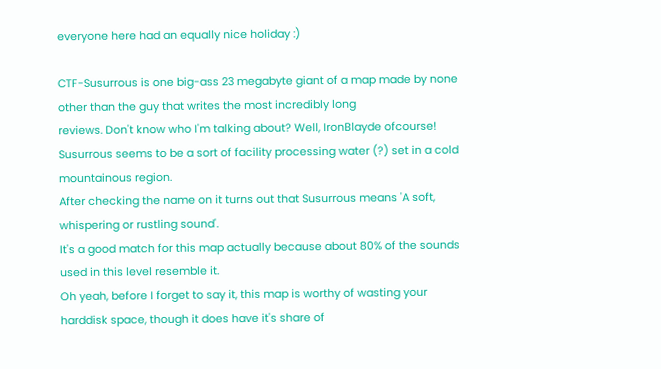everyone here had an equally nice holiday :)

CTF-Susurrous is one big-ass 23 megabyte giant of a map made by none other than the guy that writes the most incredibly long
reviews. Don't know who I'm talking about? Well, IronBlayde ofcourse!
Susurrous seems to be a sort of facility processing water (?) set in a cold mountainous region.
After checking the name on it turns out that Susurrous means 'A soft, whispering or rustling sound'.
It's a good match for this map actually because about 80% of the sounds used in this level resemble it.
Oh yeah, before I forget to say it, this map is worthy of wasting your harddisk space, though it does have it's share of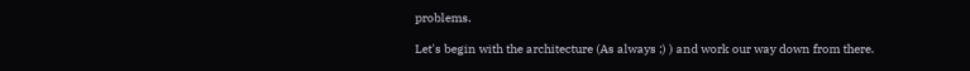problems.

Let's begin with the architecture (As always ;) ) and work our way down from there.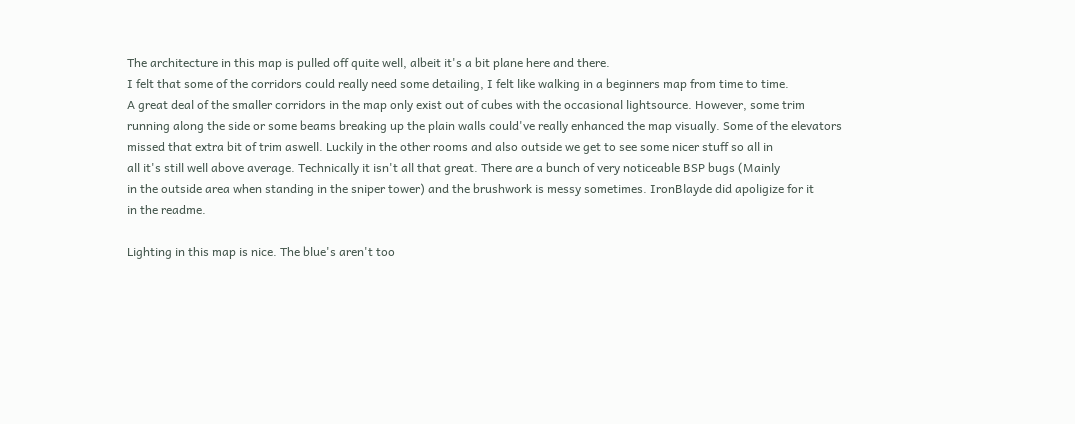The architecture in this map is pulled off quite well, albeit it's a bit plane here and there.
I felt that some of the corridors could really need some detailing, I felt like walking in a beginners map from time to time.
A great deal of the smaller corridors in the map only exist out of cubes with the occasional lightsource. However, some trim
running along the side or some beams breaking up the plain walls could've really enhanced the map visually. Some of the elevators
missed that extra bit of trim aswell. Luckily in the other rooms and also outside we get to see some nicer stuff so all in
all it's still well above average. Technically it isn't all that great. There are a bunch of very noticeable BSP bugs (Mainly
in the outside area when standing in the sniper tower) and the brushwork is messy sometimes. IronBlayde did apoligize for it
in the readme.

Lighting in this map is nice. The blue's aren't too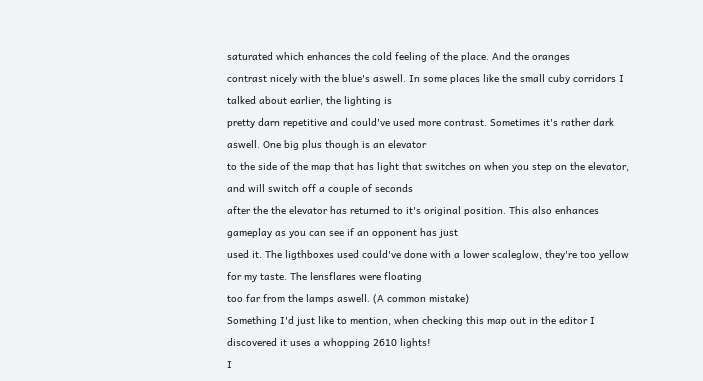saturated which enhances the cold feeling of the place. And the oranges
contrast nicely with the blue's aswell. In some places like the small cuby corridors I talked about earlier, the lighting is
pretty darn repetitive and could've used more contrast. Sometimes it's rather dark aswell. One big plus though is an elevator
to the side of the map that has light that switches on when you step on the elevator, and will switch off a couple of seconds
after the the elevator has returned to it's original position. This also enhances gameplay as you can see if an opponent has just
used it. The ligthboxes used could've done with a lower scaleglow, they're too yellow for my taste. The lensflares were floating
too far from the lamps aswell. (A common mistake)
Something I'd just like to mention, when checking this map out in the editor I discovered it uses a whopping 2610 lights!
I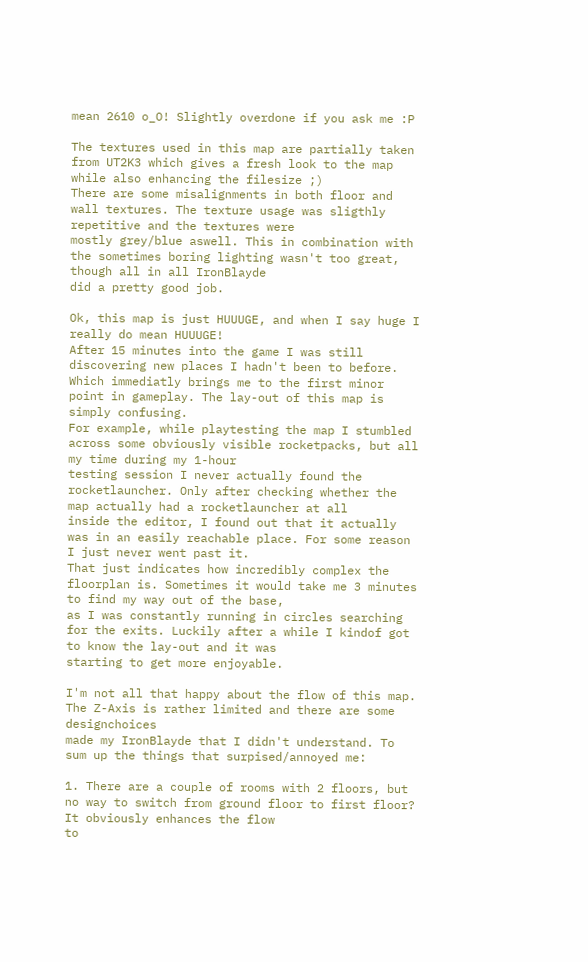mean 2610 o_O! Slightly overdone if you ask me :P

The textures used in this map are partially taken from UT2K3 which gives a fresh look to the map while also enhancing the filesize ;)
There are some misalignments in both floor and wall textures. The texture usage was sligthly repetitive and the textures were
mostly grey/blue aswell. This in combination with the sometimes boring lighting wasn't too great, though all in all IronBlayde
did a pretty good job.

Ok, this map is just HUUUGE, and when I say huge I really do mean HUUUGE!
After 15 minutes into the game I was still discovering new places I hadn't been to before.
Which immediatly brings me to the first minor point in gameplay. The lay-out of this map is simply confusing.
For example, while playtesting the map I stumbled across some obviously visible rocketpacks, but all my time during my 1-hour
testing session I never actually found the rocketlauncher. Only after checking whether the map actually had a rocketlauncher at all
inside the editor, I found out that it actually was in an easily reachable place. For some reason I just never went past it.
That just indicates how incredibly complex the floorplan is. Sometimes it would take me 3 minutes to find my way out of the base,
as I was constantly running in circles searching for the exits. Luckily after a while I kindof got to know the lay-out and it was
starting to get more enjoyable.

I'm not all that happy about the flow of this map. The Z-Axis is rather limited and there are some designchoices
made my IronBlayde that I didn't understand. To sum up the things that surpised/annoyed me:

1. There are a couple of rooms with 2 floors, but no way to switch from ground floor to first floor? It obviously enhances the flow
to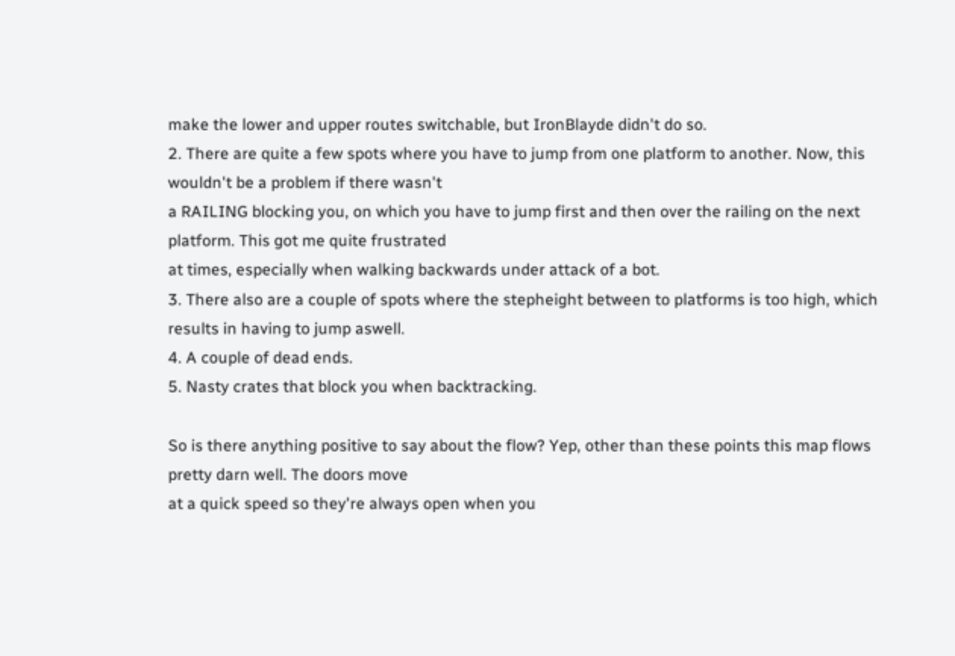make the lower and upper routes switchable, but IronBlayde didn't do so.
2. There are quite a few spots where you have to jump from one platform to another. Now, this wouldn't be a problem if there wasn't
a RAILING blocking you, on which you have to jump first and then over the railing on the next platform. This got me quite frustrated
at times, especially when walking backwards under attack of a bot.
3. There also are a couple of spots where the stepheight between to platforms is too high, which results in having to jump aswell.
4. A couple of dead ends.
5. Nasty crates that block you when backtracking.

So is there anything positive to say about the flow? Yep, other than these points this map flows pretty darn well. The doors move
at a quick speed so they're always open when you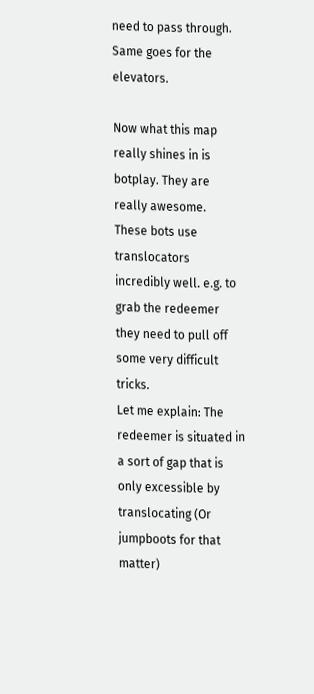need to pass through. Same goes for the elevators.

Now what this map really shines in is botplay. They are really awesome.
These bots use translocators incredibly well. e.g. to grab the redeemer they need to pull off some very difficult tricks.
Let me explain: The redeemer is situated in a sort of gap that is only excessible by translocating (Or jumpboots for that matter)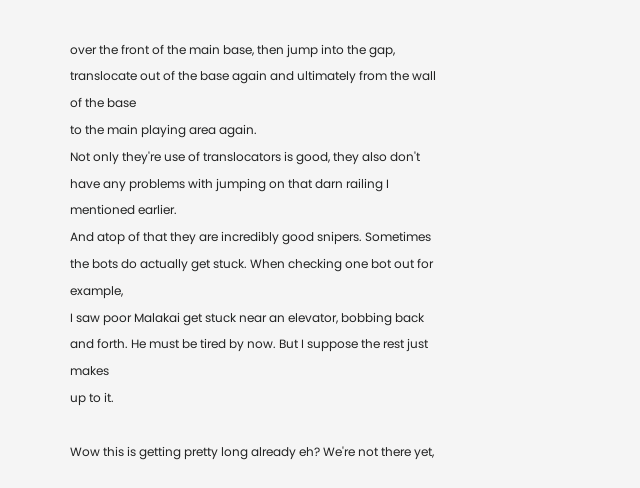over the front of the main base, then jump into the gap, translocate out of the base again and ultimately from the wall of the base
to the main playing area again.
Not only they're use of translocators is good, they also don't have any problems with jumping on that darn railing I mentioned earlier.
And atop of that they are incredibly good snipers. Sometimes the bots do actually get stuck. When checking one bot out for example,
I saw poor Malakai get stuck near an elevator, bobbing back and forth. He must be tired by now. But I suppose the rest just makes
up to it.

Wow this is getting pretty long already eh? We're not there yet,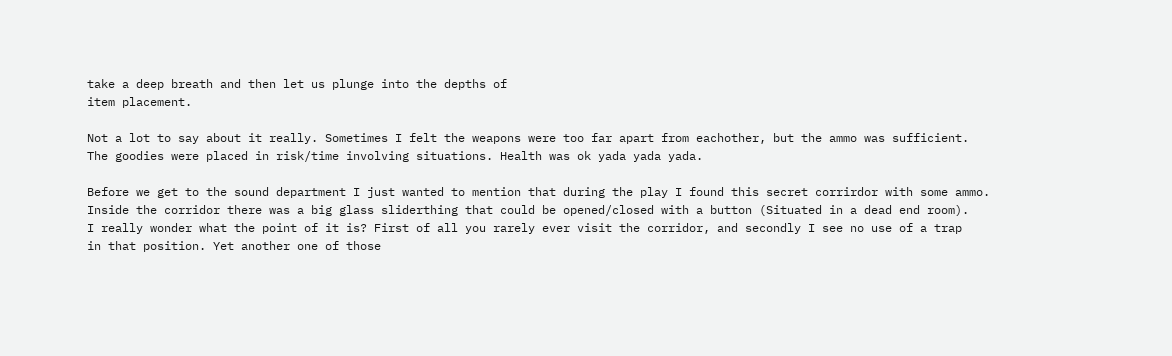take a deep breath and then let us plunge into the depths of
item placement.

Not a lot to say about it really. Sometimes I felt the weapons were too far apart from eachother, but the ammo was sufficient.
The goodies were placed in risk/time involving situations. Health was ok yada yada yada.

Before we get to the sound department I just wanted to mention that during the play I found this secret corrirdor with some ammo.
Inside the corridor there was a big glass sliderthing that could be opened/closed with a button (Situated in a dead end room).
I really wonder what the point of it is? First of all you rarely ever visit the corridor, and secondly I see no use of a trap
in that position. Yet another one of those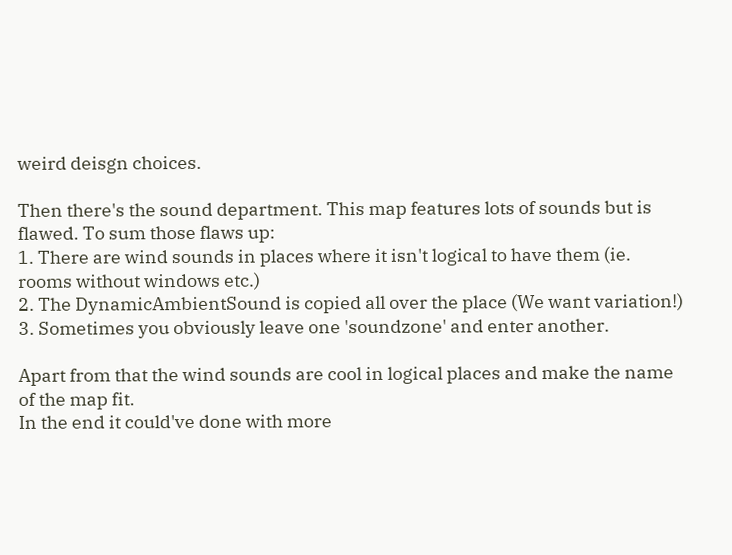weird deisgn choices.

Then there's the sound department. This map features lots of sounds but is flawed. To sum those flaws up:
1. There are wind sounds in places where it isn't logical to have them (ie. rooms without windows etc.)
2. The DynamicAmbientSound is copied all over the place (We want variation!)
3. Sometimes you obviously leave one 'soundzone' and enter another.

Apart from that the wind sounds are cool in logical places and make the name of the map fit.
In the end it could've done with more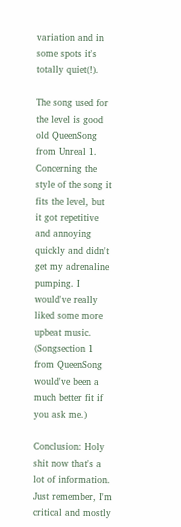variation and in some spots it's totally quiet(!).

The song used for the level is good old QueenSong from Unreal 1. Concerning the style of the song it fits the level, but
it got repetitive and annoying quickly and didn't get my adrenaline pumping. I would've really liked some more upbeat music.
(Songsection 1 from QueenSong would've been a much better fit if you ask me.)

Conclusion: Holy shit now that's a lot of information. Just remember, I'm critical and mostly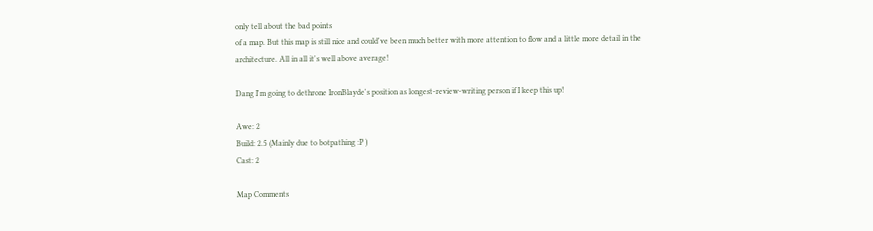only tell about the bad points
of a map. But this map is still nice and could've been much better with more attention to flow and a little more detail in the
architecture. All in all it's well above average!

Dang I'm going to dethrone IronBlayde's position as longest-review-writing person if I keep this up!

Awe: 2
Build: 2.5 (Mainly due to botpathing :P )
Cast: 2

Map Comments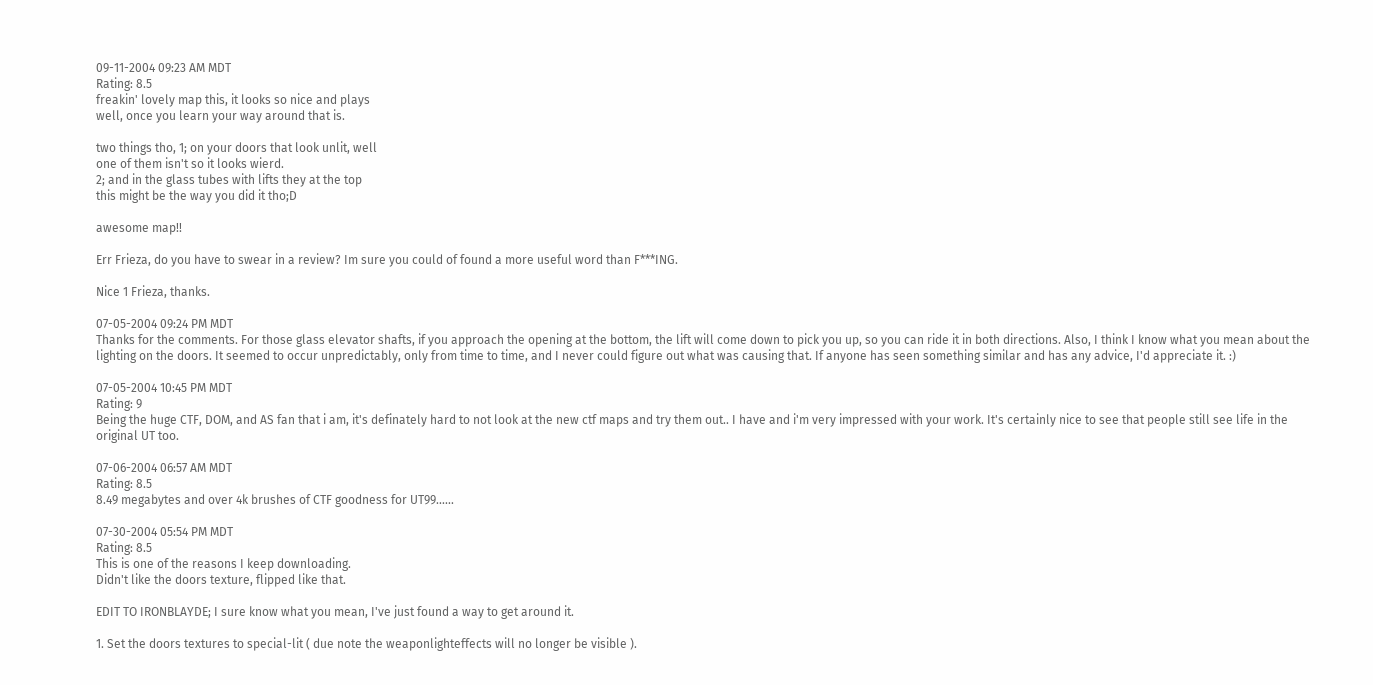09-11-2004 09:23 AM MDT
Rating: 8.5
freakin' lovely map this, it looks so nice and plays
well, once you learn your way around that is.

two things tho, 1; on your doors that look unlit, well
one of them isn't so it looks wierd.
2; and in the glass tubes with lifts they at the top
this might be the way you did it tho;D

awesome map!!

Err Frieza, do you have to swear in a review? Im sure you could of found a more useful word than F***ING.

Nice 1 Frieza, thanks.

07-05-2004 09:24 PM MDT
Thanks for the comments. For those glass elevator shafts, if you approach the opening at the bottom, the lift will come down to pick you up, so you can ride it in both directions. Also, I think I know what you mean about the lighting on the doors. It seemed to occur unpredictably, only from time to time, and I never could figure out what was causing that. If anyone has seen something similar and has any advice, I'd appreciate it. :)

07-05-2004 10:45 PM MDT
Rating: 9
Being the huge CTF, DOM, and AS fan that i am, it's definately hard to not look at the new ctf maps and try them out.. I have and i'm very impressed with your work. It's certainly nice to see that people still see life in the original UT too.

07-06-2004 06:57 AM MDT
Rating: 8.5
8.49 megabytes and over 4k brushes of CTF goodness for UT99......

07-30-2004 05:54 PM MDT
Rating: 8.5
This is one of the reasons I keep downloading.
Didn't like the doors texture, flipped like that.

EDIT TO IRONBLAYDE; I sure know what you mean, I've just found a way to get around it.

1. Set the doors textures to special-lit ( due note the weaponlighteffects will no longer be visible ).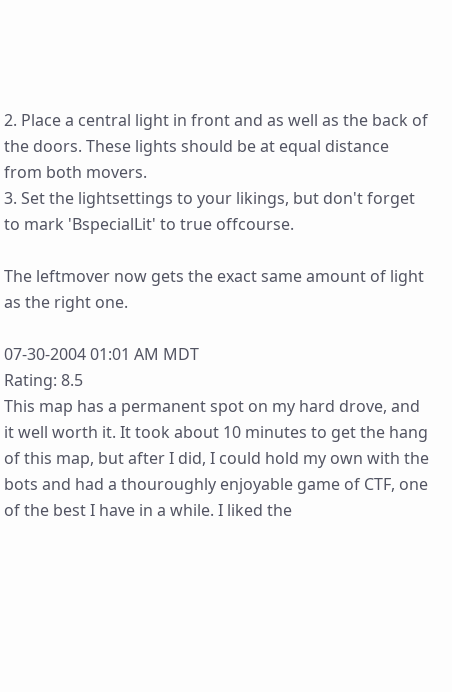2. Place a central light in front and as well as the back of the doors. These lights should be at equal distance from both movers.
3. Set the lightsettings to your likings, but don't forget to mark 'BspecialLit' to true offcourse.

The leftmover now gets the exact same amount of light as the right one.

07-30-2004 01:01 AM MDT
Rating: 8.5
This map has a permanent spot on my hard drove, and it well worth it. It took about 10 minutes to get the hang of this map, but after I did, I could hold my own with the bots and had a thouroughly enjoyable game of CTF, one of the best I have in a while. I liked the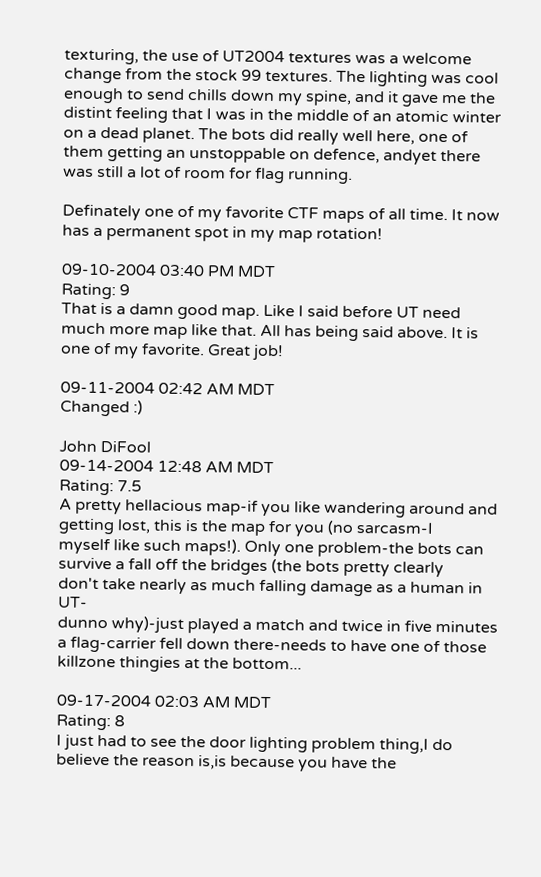texturing, the use of UT2004 textures was a welcome change from the stock 99 textures. The lighting was cool enough to send chills down my spine, and it gave me the distint feeling that I was in the middle of an atomic winter on a dead planet. The bots did really well here, one of them getting an unstoppable on defence, andyet there was still a lot of room for flag running.

Definately one of my favorite CTF maps of all time. It now has a permanent spot in my map rotation!

09-10-2004 03:40 PM MDT
Rating: 9
That is a damn good map. Like I said before UT need much more map like that. All has being said above. It is one of my favorite. Great job!

09-11-2004 02:42 AM MDT
Changed :)

John DiFool
09-14-2004 12:48 AM MDT
Rating: 7.5
A pretty hellacious map-if you like wandering around and
getting lost, this is the map for you (no sarcasm-I
myself like such maps!). Only one problem-the bots can
survive a fall off the bridges (the bots pretty clearly
don't take nearly as much falling damage as a human in UT-
dunno why)-just played a match and twice in five minutes
a flag-carrier fell down there-needs to have one of those
killzone thingies at the bottom...

09-17-2004 02:03 AM MDT
Rating: 8
I just had to see the door lighting problem thing,I do believe the reason is,is because you have the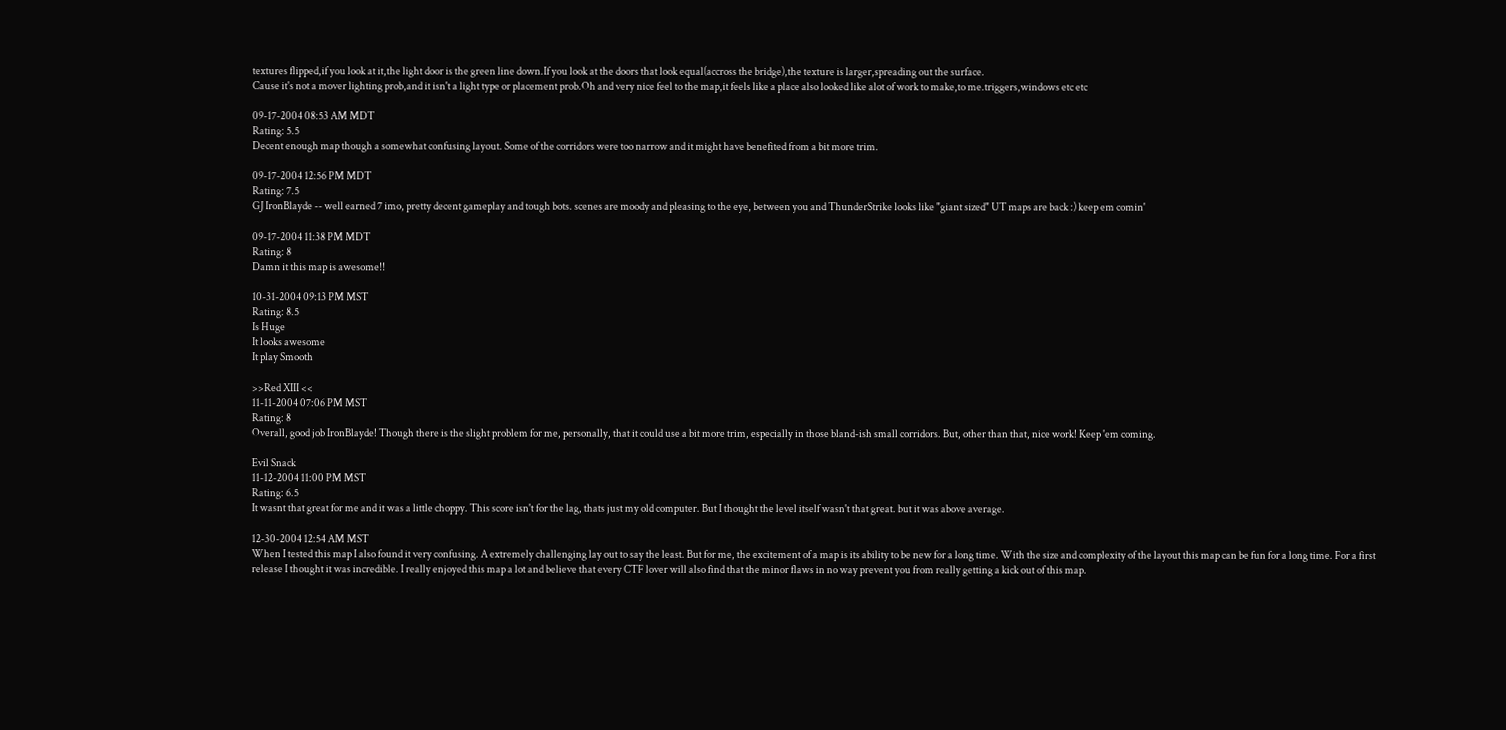textures flipped,if you look at it,the light door is the green line down.If you look at the doors that look equal(accross the bridge),the texture is larger,spreading out the surface.
Cause it's not a mover lighting prob,and it isn't a light type or placement prob.Oh and very nice feel to the map,it feels like a place also looked like alot of work to make,to me.triggers,windows etc etc

09-17-2004 08:53 AM MDT
Rating: 5.5
Decent enough map though a somewhat confusing layout. Some of the corridors were too narrow and it might have benefited from a bit more trim.

09-17-2004 12:56 PM MDT
Rating: 7.5
GJ IronBlayde -- well earned 7 imo, pretty decent gameplay and tough bots. scenes are moody and pleasing to the eye, between you and ThunderStrike looks like "giant sized" UT maps are back :) keep em comin'

09-17-2004 11:38 PM MDT
Rating: 8
Damn it this map is awesome!!

10-31-2004 09:13 PM MST
Rating: 8.5
Is Huge
It looks awesome
It play Smooth

>>Red XIII <<
11-11-2004 07:06 PM MST
Rating: 8
Overall, good job IronBlayde! Though there is the slight problem for me, personally, that it could use a bit more trim, especially in those bland-ish small corridors. But, other than that, nice work! Keep 'em coming.

Evil Snack
11-12-2004 11:00 PM MST
Rating: 6.5
It wasnt that great for me and it was a little choppy. This score isn't for the lag, thats just my old computer. But I thought the level itself wasn't that great. but it was above average.

12-30-2004 12:54 AM MST
When I tested this map I also found it very confusing. A extremely challenging lay out to say the least. But for me, the excitement of a map is its ability to be new for a long time. With the size and complexity of the layout this map can be fun for a long time. For a first release I thought it was incredible. I really enjoyed this map a lot and believe that every CTF lover will also find that the minor flaws in no way prevent you from really getting a kick out of this map.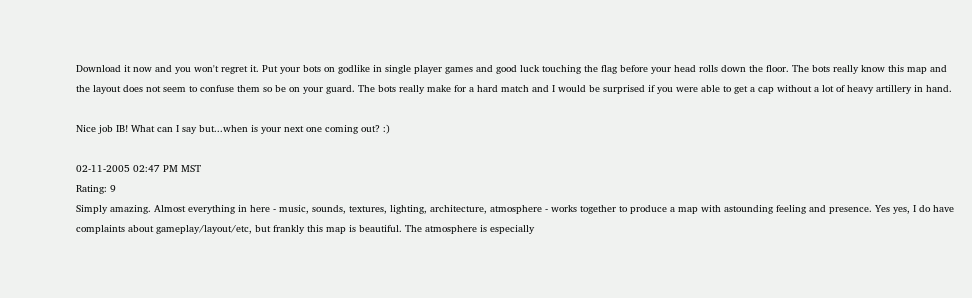Download it now and you won't regret it. Put your bots on godlike in single player games and good luck touching the flag before your head rolls down the floor. The bots really know this map and the layout does not seem to confuse them so be on your guard. The bots really make for a hard match and I would be surprised if you were able to get a cap without a lot of heavy artillery in hand.

Nice job IB! What can I say but...when is your next one coming out? :)

02-11-2005 02:47 PM MST
Rating: 9
Simply amazing. Almost everything in here - music, sounds, textures, lighting, architecture, atmosphere - works together to produce a map with astounding feeling and presence. Yes yes, I do have complaints about gameplay/layout/etc, but frankly this map is beautiful. The atmosphere is especially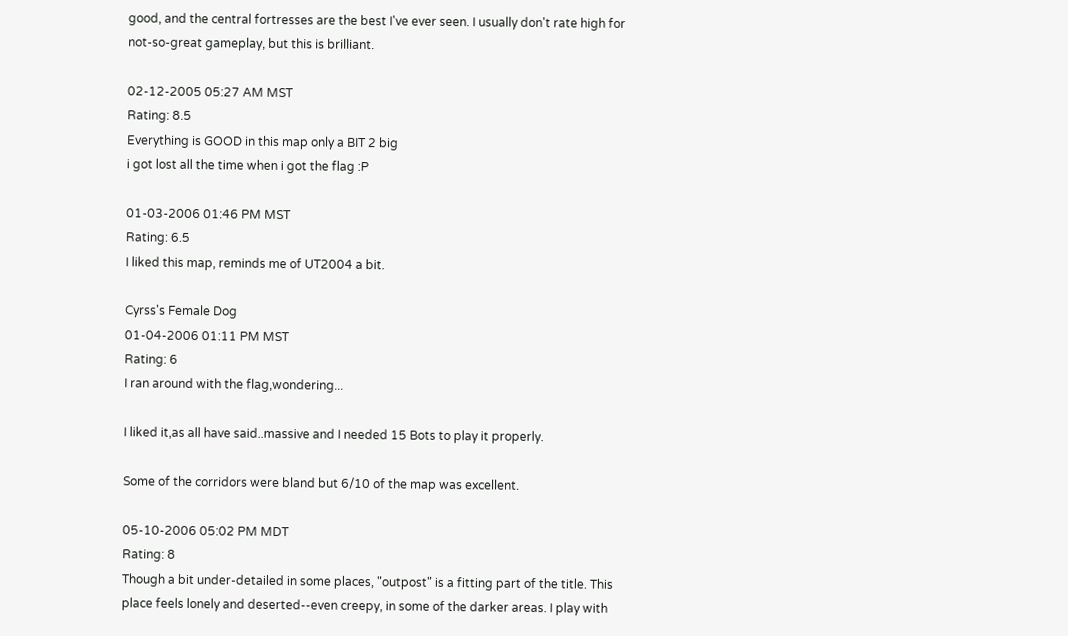good, and the central fortresses are the best I've ever seen. I usually don't rate high for not-so-great gameplay, but this is brilliant.

02-12-2005 05:27 AM MST
Rating: 8.5
Everything is GOOD in this map only a BIT 2 big
i got lost all the time when i got the flag :P

01-03-2006 01:46 PM MST
Rating: 6.5
I liked this map, reminds me of UT2004 a bit.

Cyrss's Female Dog
01-04-2006 01:11 PM MST
Rating: 6
I ran around with the flag,wondering...

I liked it,as all have said..massive and I needed 15 Bots to play it properly.

Some of the corridors were bland but 6/10 of the map was excellent.

05-10-2006 05:02 PM MDT
Rating: 8
Though a bit under-detailed in some places, "outpost" is a fitting part of the title. This place feels lonely and deserted--even creepy, in some of the darker areas. I play with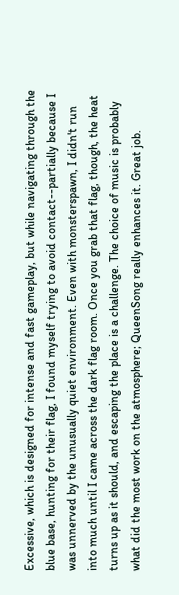Excessive, which is designed for intense and fast gameplay, but while navigating through the blue base, hunting for their flag, I found myself trying to avoid contact--partially because I was unnerved by the unusually quiet environment. Even with monsterspawn, I didn't run into much until I came across the dark flag room. Once you grab that flag, though, the heat turns up as it should, and escaping the place is a challenge. The choice of music is probably what did the most work on the atmosphere; QueenSong really enhances it. Great job.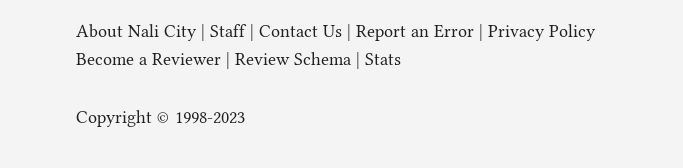About Nali City | Staff | Contact Us | Report an Error | Privacy Policy
Become a Reviewer | Review Schema | Stats

Copyright © 1998-2023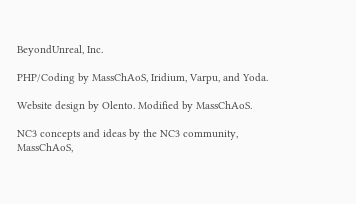BeyondUnreal, Inc.

PHP/Coding by MassChAoS, Iridium, Varpu, and Yoda.

Website design by Olento. Modified by MassChAoS.

NC3 concepts and ideas by the NC3 community,
MassChAoS,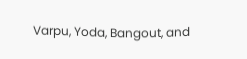Varpu, Yoda, Bangout, and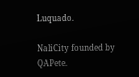Luquado.

NaliCity founded by QAPete.